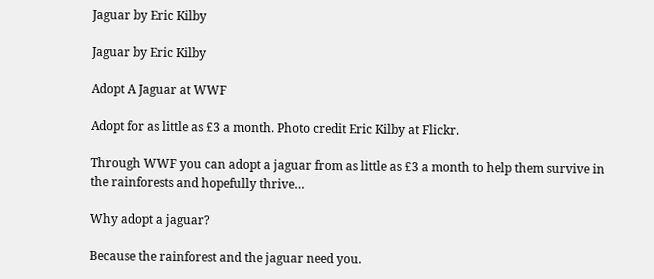Jaguar by Eric Kilby

Jaguar by Eric Kilby

Adopt A Jaguar at WWF

Adopt for as little as £3 a month. Photo credit Eric Kilby at Flickr.

Through WWF you can adopt a jaguar from as little as £3 a month to help them survive in the rainforests and hopefully thrive…

Why adopt a jaguar?

Because the rainforest and the jaguar need you.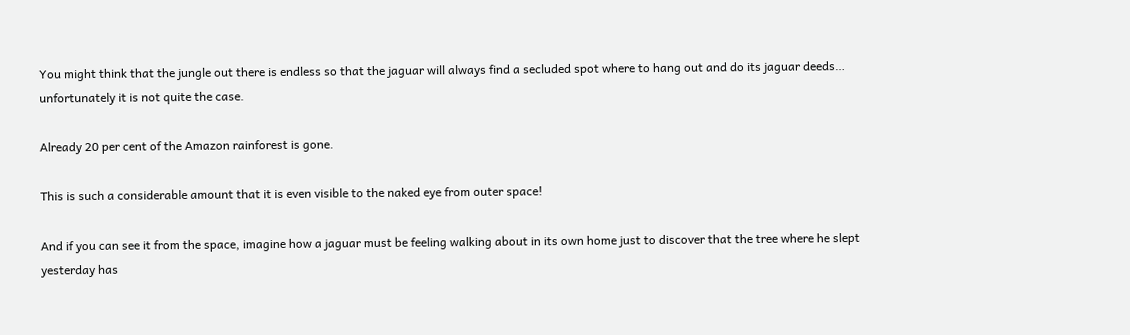You might think that the jungle out there is endless so that the jaguar will always find a secluded spot where to hang out and do its jaguar deeds… unfortunately it is not quite the case.

Already 20 per cent of the Amazon rainforest is gone.

This is such a considerable amount that it is even visible to the naked eye from outer space!

And if you can see it from the space, imagine how a jaguar must be feeling walking about in its own home just to discover that the tree where he slept yesterday has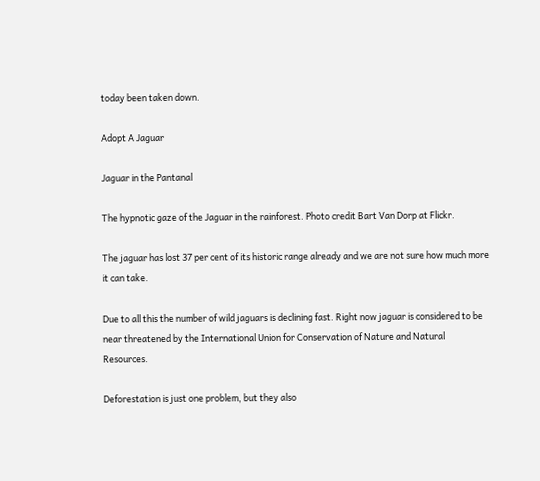today been taken down.

Adopt A Jaguar

Jaguar in the Pantanal

The hypnotic gaze of the Jaguar in the rainforest. Photo credit Bart Van Dorp at Flickr.

The jaguar has lost 37 per cent of its historic range already and we are not sure how much more it can take.

Due to all this the number of wild jaguars is declining fast. Right now jaguar is considered to be near threatened by the International Union for Conservation of Nature and Natural Resources.

Deforestation is just one problem, but they also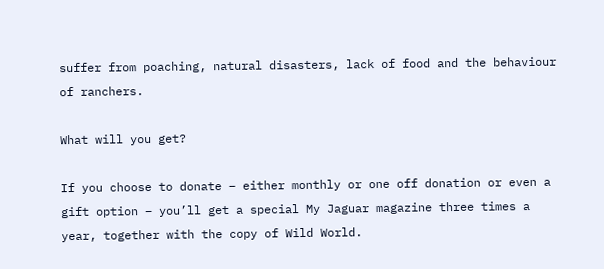suffer from poaching, natural disasters, lack of food and the behaviour of ranchers.

What will you get?

If you choose to donate – either monthly or one off donation or even a gift option – you’ll get a special My Jaguar magazine three times a year, together with the copy of Wild World.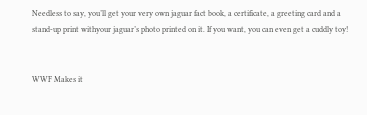Needless to say, you’ll get your very own jaguar fact book, a certificate, a greeting card and a stand-up print withyour jaguar’s photo printed on it. If you want, you can even get a cuddly toy!


WWF Makes it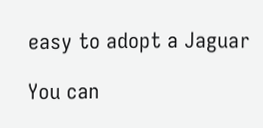easy to adopt a Jaguar

You can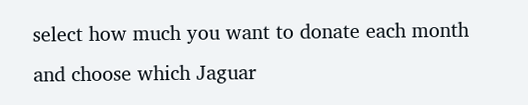select how much you want to donate each month and choose which Jaguar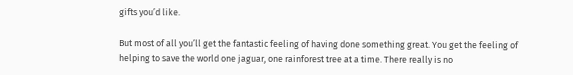gifts you’d like.

But most of all you’ll get the fantastic feeling of having done something great. You get the feeling of helping to save the world one jaguar, one rainforest tree at a time. There really is no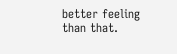better feeling than that.